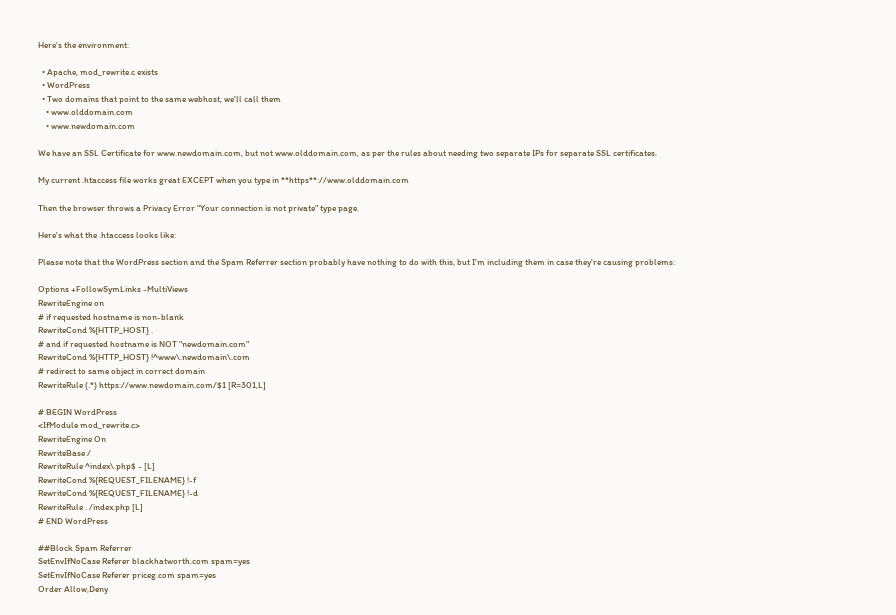Here's the environment:

  • Apache, mod_rewrite.c exists
  • WordPress
  • Two domains that point to the same webhost, we'll call them
    • www.olddomain.com
    • www.newdomain.com

We have an SSL Certificate for www.newdomain.com, but not www.olddomain.com, as per the rules about needing two separate IPs for separate SSL certificates.

My current .htaccess file works great EXCEPT when you type in **https**://www.olddomain.com

Then the browser throws a Privacy Error "Your connection is not private" type page.

Here's what the .htaccess looks like:

Please note that the WordPress section and the Spam Referrer section probably have nothing to do with this, but I'm including them in case they're causing problems:

Options +FollowSymLinks -MultiViews
RewriteEngine on
# if requested hostname is non-blank
RewriteCond %{HTTP_HOST} .
# and if requested hostname is NOT "newdomain.com"
RewriteCond %{HTTP_HOST} !^www\.newdomain\.com
# redirect to same object in correct domain
RewriteRule (.*) https://www.newdomain.com/$1 [R=301,L]

# BEGIN WordPress
<IfModule mod_rewrite.c>
RewriteEngine On
RewriteBase /
RewriteRule ^index\.php$ - [L]
RewriteCond %{REQUEST_FILENAME} !-f
RewriteCond %{REQUEST_FILENAME} !-d
RewriteRule . /index.php [L]
# END WordPress

##Block Spam Referrer
SetEnvIfNoCase Referer blackhatworth.com spam=yes
SetEnvIfNoCase Referer priceg.com spam=yes
Order Allow,Deny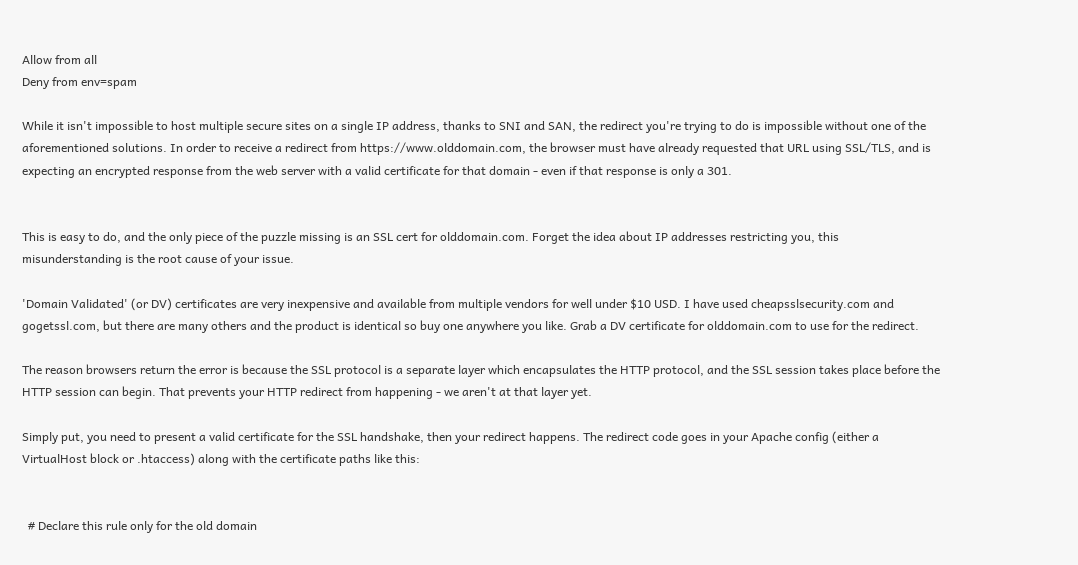Allow from all
Deny from env=spam

While it isn't impossible to host multiple secure sites on a single IP address, thanks to SNI and SAN, the redirect you're trying to do is impossible without one of the aforementioned solutions. In order to receive a redirect from https://www.olddomain.com, the browser must have already requested that URL using SSL/TLS, and is expecting an encrypted response from the web server with a valid certificate for that domain - even if that response is only a 301.


This is easy to do, and the only piece of the puzzle missing is an SSL cert for olddomain.com. Forget the idea about IP addresses restricting you, this misunderstanding is the root cause of your issue.

'Domain Validated' (or DV) certificates are very inexpensive and available from multiple vendors for well under $10 USD. I have used cheapsslsecurity.com and gogetssl.com, but there are many others and the product is identical so buy one anywhere you like. Grab a DV certificate for olddomain.com to use for the redirect.

The reason browsers return the error is because the SSL protocol is a separate layer which encapsulates the HTTP protocol, and the SSL session takes place before the HTTP session can begin. That prevents your HTTP redirect from happening - we aren't at that layer yet.

Simply put, you need to present a valid certificate for the SSL handshake, then your redirect happens. The redirect code goes in your Apache config (either a VirtualHost block or .htaccess) along with the certificate paths like this:


  # Declare this rule only for the old domain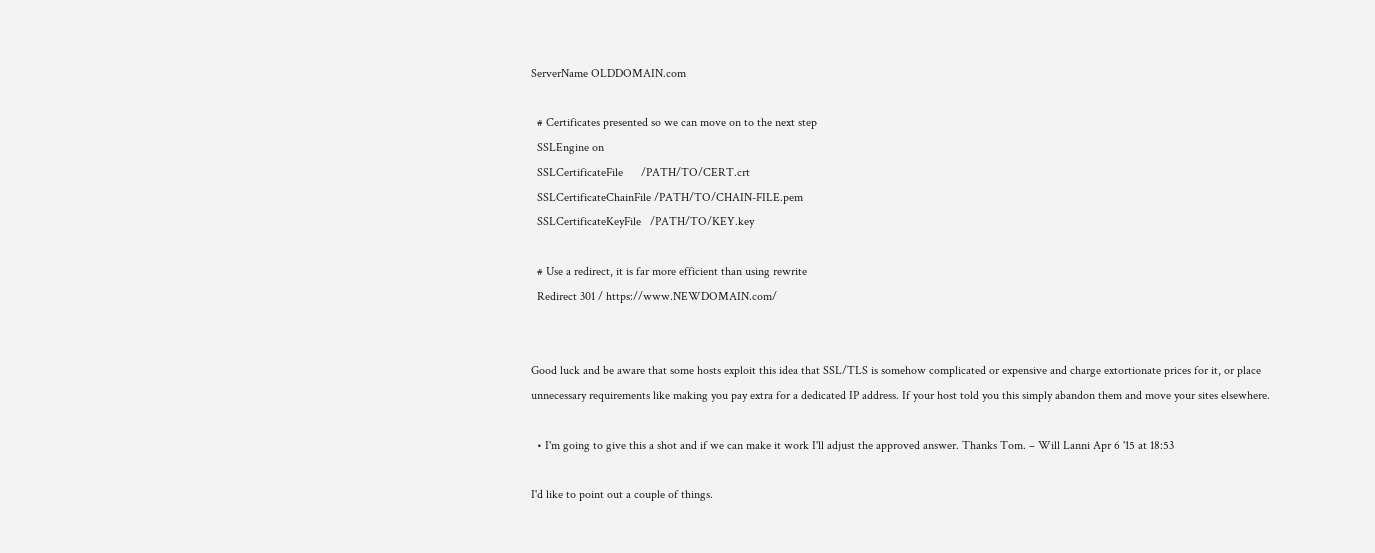ServerName OLDDOMAIN.com

  # Certificates presented so we can move on to the next step
  SSLEngine on
  SSLCertificateFile      /PATH/TO/CERT.crt
  SSLCertificateChainFile /PATH/TO/CHAIN-FILE.pem
  SSLCertificateKeyFile   /PATH/TO/KEY.key

  # Use a redirect, it is far more efficient than using rewrite
  Redirect 301 / https://www.NEWDOMAIN.com/


Good luck and be aware that some hosts exploit this idea that SSL/TLS is somehow complicated or expensive and charge extortionate prices for it, or place unnecessary requirements like making you pay extra for a dedicated IP address. If your host told you this simply abandon them and move your sites elsewhere.

  • I'm going to give this a shot and if we can make it work I'll adjust the approved answer. Thanks Tom. – Will Lanni Apr 6 '15 at 18:53

I'd like to point out a couple of things.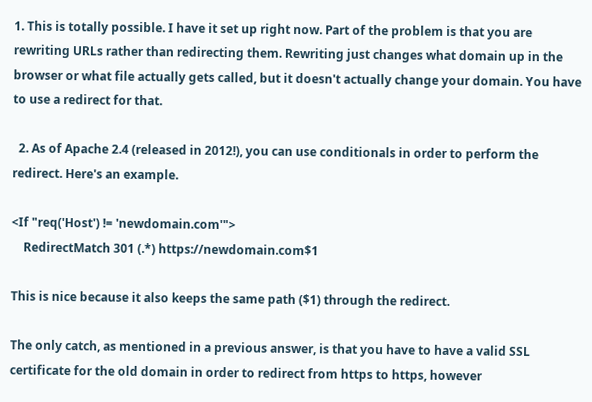1. This is totally possible. I have it set up right now. Part of the problem is that you are rewriting URLs rather than redirecting them. Rewriting just changes what domain up in the browser or what file actually gets called, but it doesn't actually change your domain. You have to use a redirect for that.

  2. As of Apache 2.4 (released in 2012!), you can use conditionals in order to perform the redirect. Here's an example.

<If "req('Host') != 'newdomain.com'">
    RedirectMatch 301 (.*) https://newdomain.com$1

This is nice because it also keeps the same path ($1) through the redirect.

The only catch, as mentioned in a previous answer, is that you have to have a valid SSL certificate for the old domain in order to redirect from https to https, however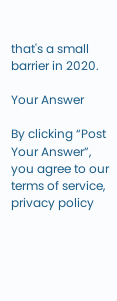that's a small barrier in 2020.

Your Answer

By clicking “Post Your Answer”, you agree to our terms of service, privacy policy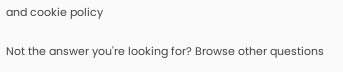and cookie policy

Not the answer you're looking for? Browse other questions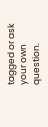tagged or ask your own question.